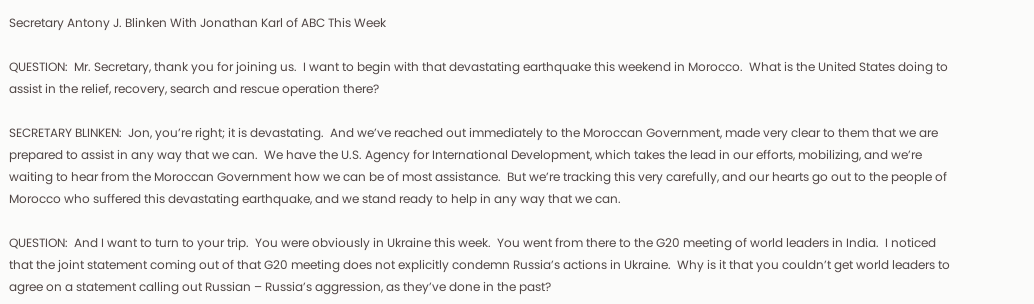Secretary Antony J. Blinken With Jonathan Karl of ABC This Week

QUESTION:  Mr. Secretary, thank you for joining us.  I want to begin with that devastating earthquake this weekend in Morocco.  What is the United States doing to assist in the relief, recovery, search and rescue operation there?

SECRETARY BLINKEN:  Jon, you’re right; it is devastating.  And we’ve reached out immediately to the Moroccan Government, made very clear to them that we are prepared to assist in any way that we can.  We have the U.S. Agency for International Development, which takes the lead in our efforts, mobilizing, and we’re waiting to hear from the Moroccan Government how we can be of most assistance.  But we’re tracking this very carefully, and our hearts go out to the people of Morocco who suffered this devastating earthquake, and we stand ready to help in any way that we can.

QUESTION:  And I want to turn to your trip.  You were obviously in Ukraine this week.  You went from there to the G20 meeting of world leaders in India.  I noticed that the joint statement coming out of that G20 meeting does not explicitly condemn Russia’s actions in Ukraine.  Why is it that you couldn’t get world leaders to agree on a statement calling out Russian – Russia’s aggression, as they’ve done in the past?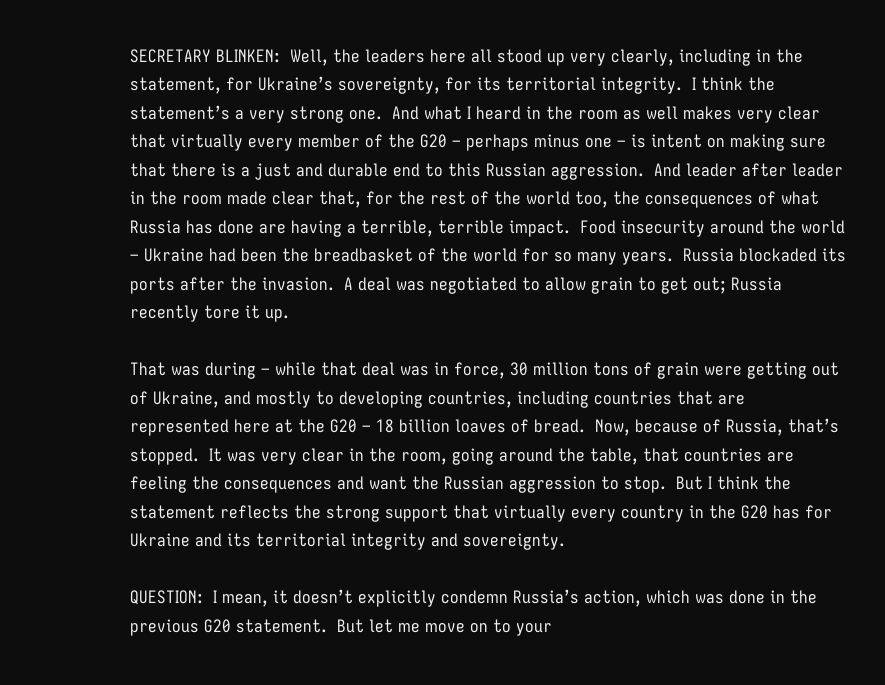SECRETARY BLINKEN:  Well, the leaders here all stood up very clearly, including in the statement, for Ukraine’s sovereignty, for its territorial integrity.  I think the statement’s a very strong one.  And what I heard in the room as well makes very clear that virtually every member of the G20 – perhaps minus one – is intent on making sure that there is a just and durable end to this Russian aggression.  And leader after leader in the room made clear that, for the rest of the world too, the consequences of what Russia has done are having a terrible, terrible impact.  Food insecurity around the world – Ukraine had been the breadbasket of the world for so many years.  Russia blockaded its ports after the invasion.  A deal was negotiated to allow grain to get out; Russia recently tore it up.

That was during – while that deal was in force, 30 million tons of grain were getting out of Ukraine, and mostly to developing countries, including countries that are represented here at the G20 – 18 billion loaves of bread.  Now, because of Russia, that’s stopped.  It was very clear in the room, going around the table, that countries are feeling the consequences and want the Russian aggression to stop.  But I think the statement reflects the strong support that virtually every country in the G20 has for Ukraine and its territorial integrity and sovereignty.

QUESTION:  I mean, it doesn’t explicitly condemn Russia’s action, which was done in the previous G20 statement.  But let me move on to your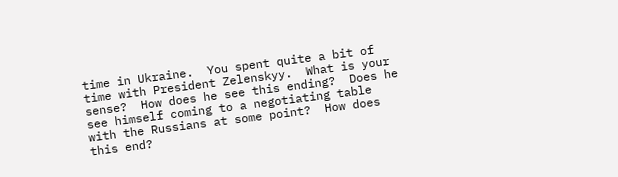time in Ukraine.  You spent quite a bit of time with President Zelenskyy.  What is your sense?  How does he see this ending?  Does he see himself coming to a negotiating table with the Russians at some point?  How does this end?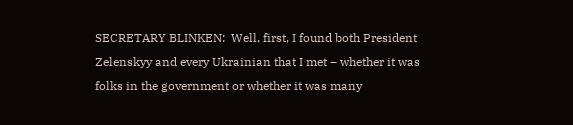SECRETARY BLINKEN:  Well, first, I found both President Zelenskyy and every Ukrainian that I met – whether it was folks in the government or whether it was many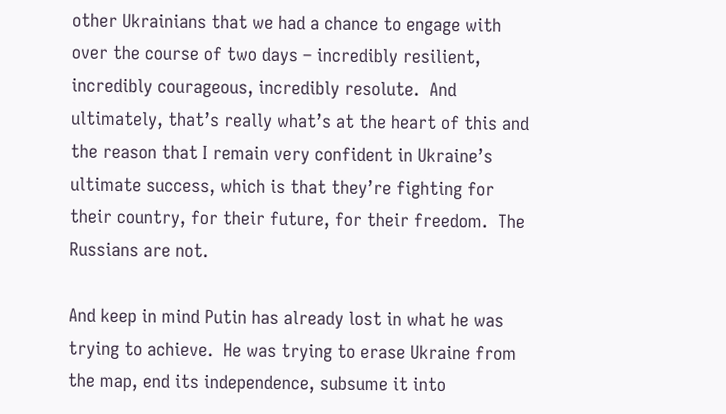other Ukrainians that we had a chance to engage with over the course of two days – incredibly resilient, incredibly courageous, incredibly resolute.  And ultimately, that’s really what’s at the heart of this and the reason that I remain very confident in Ukraine’s ultimate success, which is that they’re fighting for their country, for their future, for their freedom.  The Russians are not.

And keep in mind Putin has already lost in what he was trying to achieve.  He was trying to erase Ukraine from the map, end its independence, subsume it into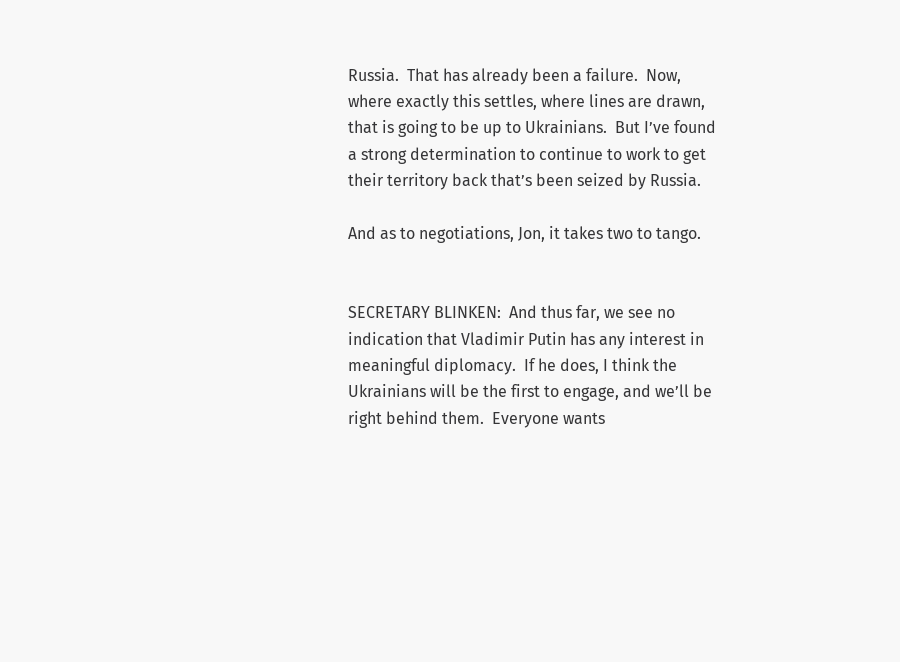Russia.  That has already been a failure.  Now, where exactly this settles, where lines are drawn, that is going to be up to Ukrainians.  But I’ve found a strong determination to continue to work to get their territory back that’s been seized by Russia.

And as to negotiations, Jon, it takes two to tango.


SECRETARY BLINKEN:  And thus far, we see no indication that Vladimir Putin has any interest in meaningful diplomacy.  If he does, I think the Ukrainians will be the first to engage, and we’ll be right behind them.  Everyone wants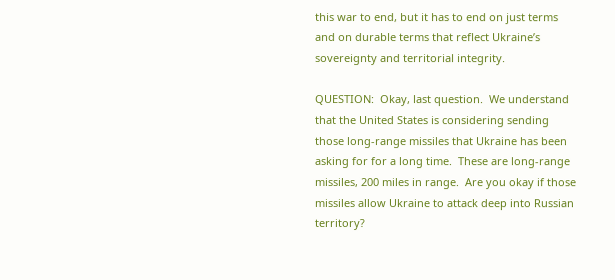this war to end, but it has to end on just terms and on durable terms that reflect Ukraine’s sovereignty and territorial integrity.

QUESTION:  Okay, last question.  We understand that the United States is considering sending those long-range missiles that Ukraine has been asking for for a long time.  These are long-range missiles, 200 miles in range.  Are you okay if those missiles allow Ukraine to attack deep into Russian territory?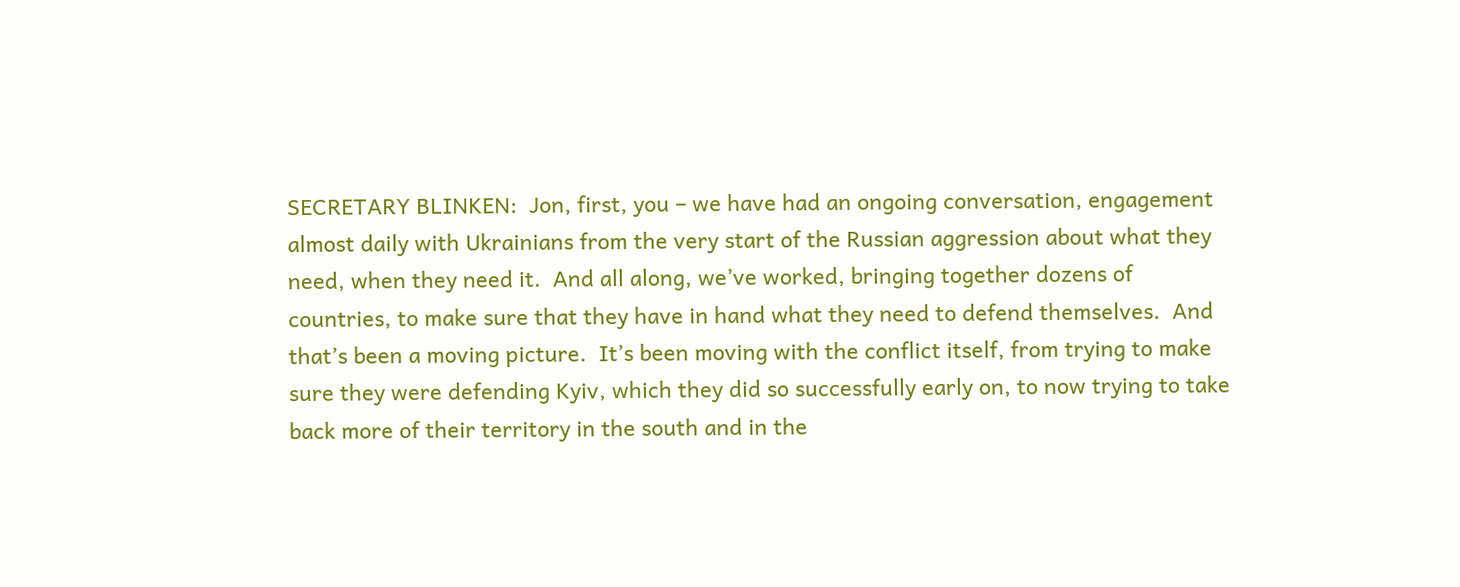SECRETARY BLINKEN:  Jon, first, you – we have had an ongoing conversation, engagement almost daily with Ukrainians from the very start of the Russian aggression about what they need, when they need it.  And all along, we’ve worked, bringing together dozens of countries, to make sure that they have in hand what they need to defend themselves.  And that’s been a moving picture.  It’s been moving with the conflict itself, from trying to make sure they were defending Kyiv, which they did so successfully early on, to now trying to take back more of their territory in the south and in the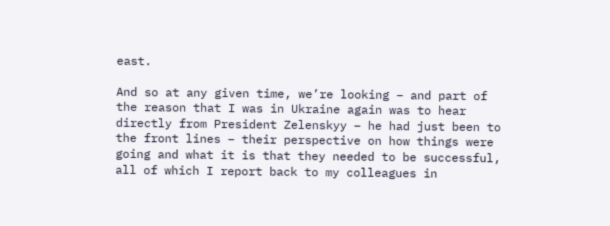east.

And so at any given time, we’re looking – and part of the reason that I was in Ukraine again was to hear directly from President Zelenskyy – he had just been to the front lines – their perspective on how things were going and what it is that they needed to be successful, all of which I report back to my colleagues in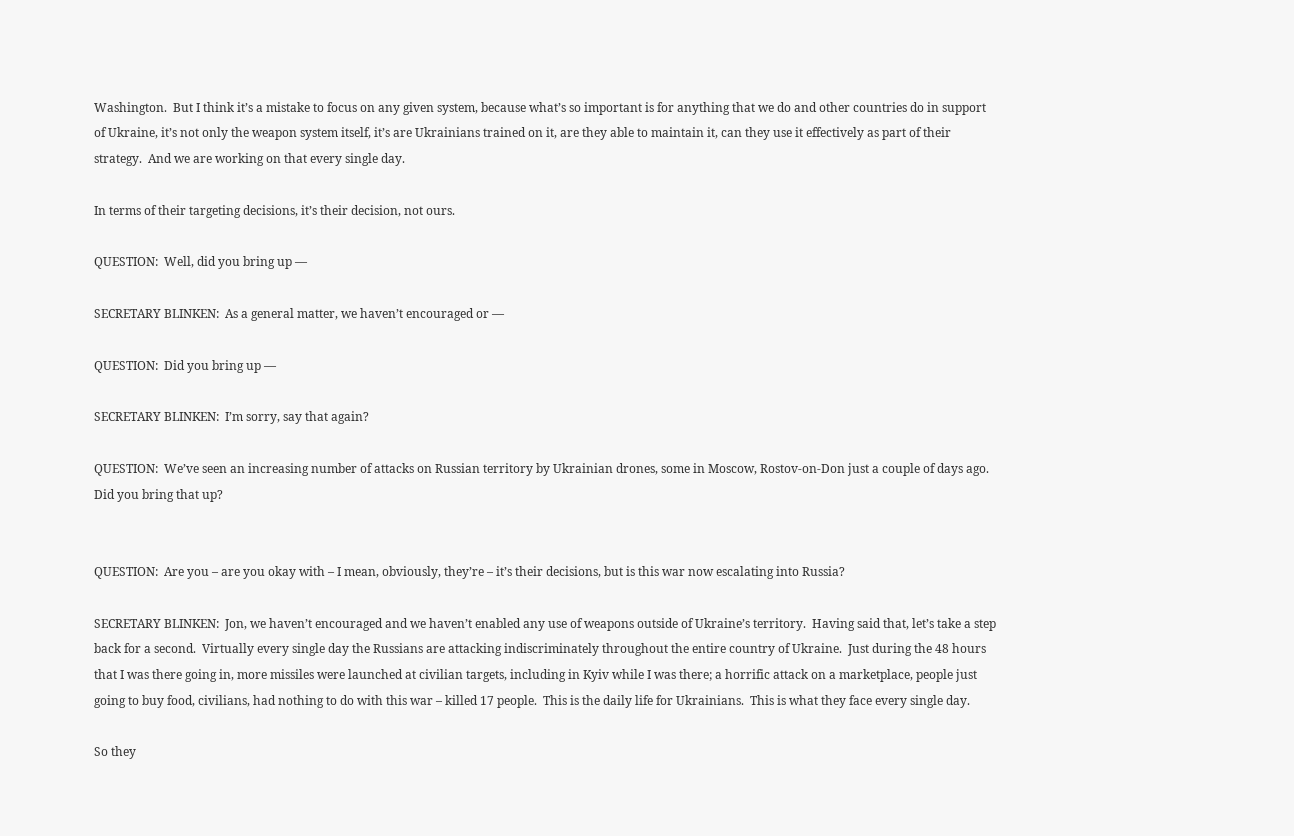Washington.  But I think it’s a mistake to focus on any given system, because what’s so important is for anything that we do and other countries do in support of Ukraine, it’s not only the weapon system itself, it’s are Ukrainians trained on it, are they able to maintain it, can they use it effectively as part of their strategy.  And we are working on that every single day.

In terms of their targeting decisions, it’s their decision, not ours.

QUESTION:  Well, did you bring up —

SECRETARY BLINKEN:  As a general matter, we haven’t encouraged or —

QUESTION:  Did you bring up —

SECRETARY BLINKEN:  I’m sorry, say that again?

QUESTION:  We’ve seen an increasing number of attacks on Russian territory by Ukrainian drones, some in Moscow, Rostov-on-Don just a couple of days ago.  Did you bring that up?


QUESTION:  Are you – are you okay with – I mean, obviously, they’re – it’s their decisions, but is this war now escalating into Russia?

SECRETARY BLINKEN:  Jon, we haven’t encouraged and we haven’t enabled any use of weapons outside of Ukraine’s territory.  Having said that, let’s take a step back for a second.  Virtually every single day the Russians are attacking indiscriminately throughout the entire country of Ukraine.  Just during the 48 hours that I was there going in, more missiles were launched at civilian targets, including in Kyiv while I was there; a horrific attack on a marketplace, people just going to buy food, civilians, had nothing to do with this war – killed 17 people.  This is the daily life for Ukrainians.  This is what they face every single day.

So they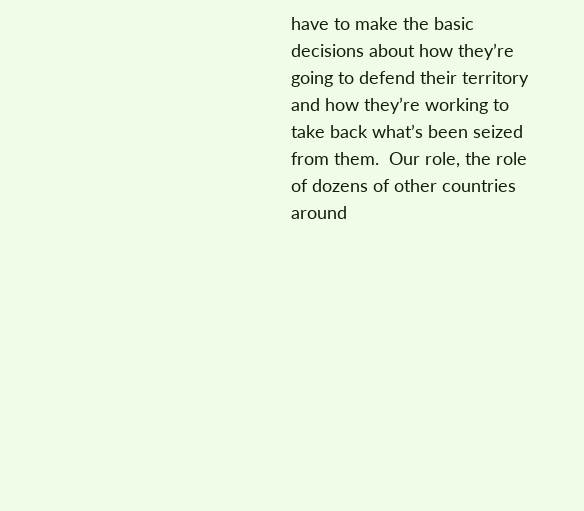have to make the basic decisions about how they’re going to defend their territory and how they’re working to take back what’s been seized from them.  Our role, the role of dozens of other countries around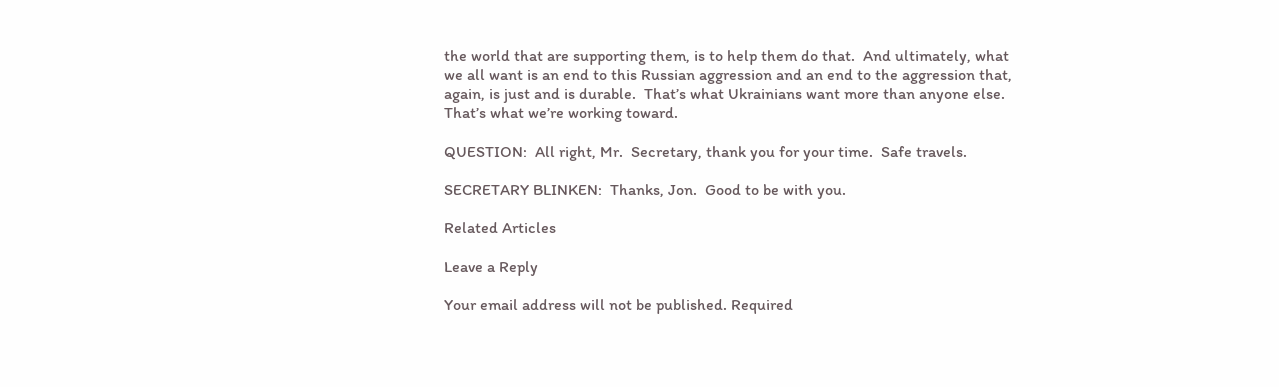the world that are supporting them, is to help them do that.  And ultimately, what we all want is an end to this Russian aggression and an end to the aggression that, again, is just and is durable.  That’s what Ukrainians want more than anyone else.  That’s what we’re working toward.

QUESTION:  All right, Mr.  Secretary, thank you for your time.  Safe travels.

SECRETARY BLINKEN:  Thanks, Jon.  Good to be with you.

Related Articles

Leave a Reply

Your email address will not be published. Required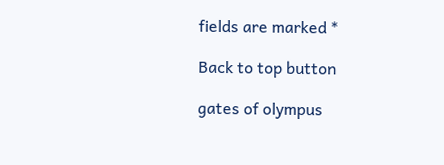fields are marked *

Back to top button

gates of olympus